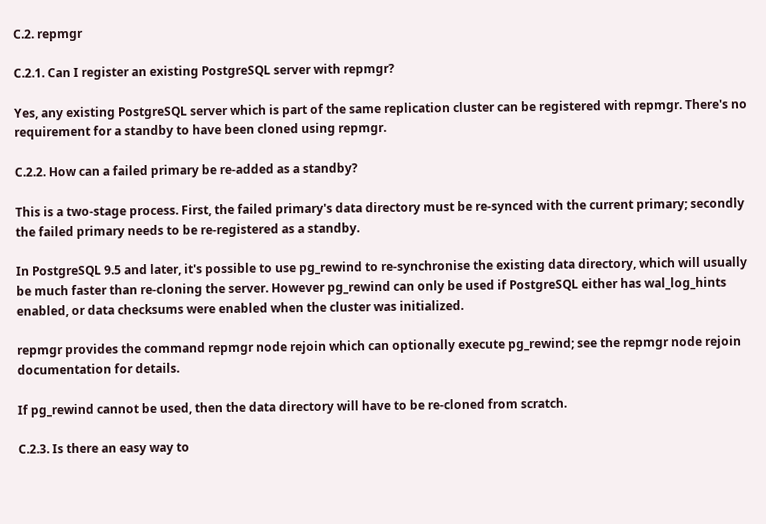C.2. repmgr

C.2.1. Can I register an existing PostgreSQL server with repmgr?

Yes, any existing PostgreSQL server which is part of the same replication cluster can be registered with repmgr. There's no requirement for a standby to have been cloned using repmgr.

C.2.2. How can a failed primary be re-added as a standby?

This is a two-stage process. First, the failed primary's data directory must be re-synced with the current primary; secondly the failed primary needs to be re-registered as a standby.

In PostgreSQL 9.5 and later, it's possible to use pg_rewind to re-synchronise the existing data directory, which will usually be much faster than re-cloning the server. However pg_rewind can only be used if PostgreSQL either has wal_log_hints enabled, or data checksums were enabled when the cluster was initialized.

repmgr provides the command repmgr node rejoin which can optionally execute pg_rewind; see the repmgr node rejoin documentation for details.

If pg_rewind cannot be used, then the data directory will have to be re-cloned from scratch.

C.2.3. Is there an easy way to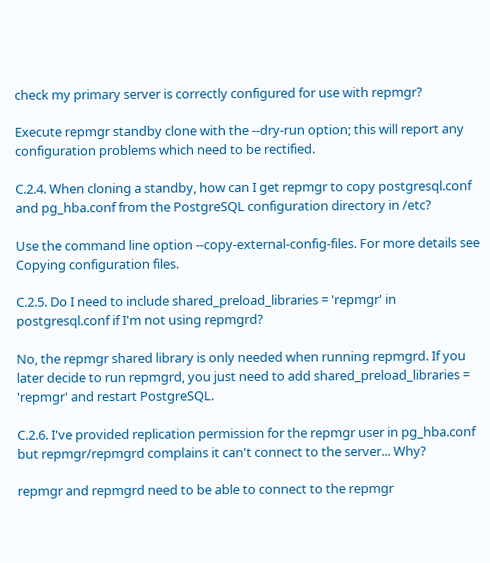check my primary server is correctly configured for use with repmgr?

Execute repmgr standby clone with the --dry-run option; this will report any configuration problems which need to be rectified.

C.2.4. When cloning a standby, how can I get repmgr to copy postgresql.conf and pg_hba.conf from the PostgreSQL configuration directory in /etc?

Use the command line option --copy-external-config-files. For more details see Copying configuration files.

C.2.5. Do I need to include shared_preload_libraries = 'repmgr' in postgresql.conf if I'm not using repmgrd?

No, the repmgr shared library is only needed when running repmgrd. If you later decide to run repmgrd, you just need to add shared_preload_libraries = 'repmgr' and restart PostgreSQL.

C.2.6. I've provided replication permission for the repmgr user in pg_hba.conf but repmgr/repmgrd complains it can't connect to the server... Why?

repmgr and repmgrd need to be able to connect to the repmgr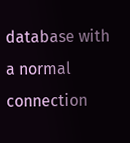database with a normal connection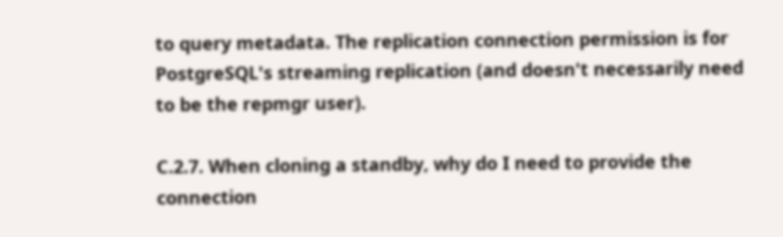to query metadata. The replication connection permission is for PostgreSQL's streaming replication (and doesn't necessarily need to be the repmgr user).

C.2.7. When cloning a standby, why do I need to provide the connection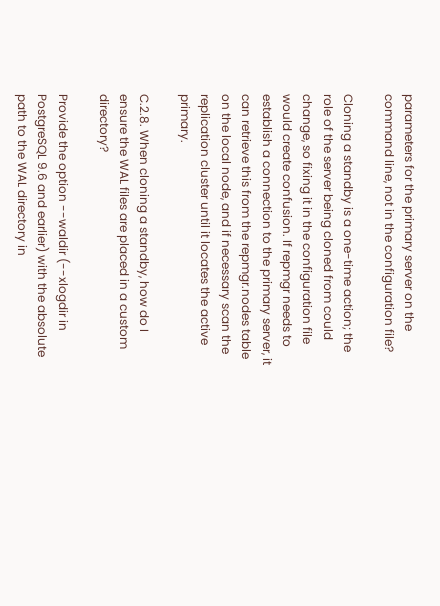parameters for the primary server on the command line, not in the configuration file?

Cloning a standby is a one-time action; the role of the server being cloned from could change, so fixing it in the configuration file would create confusion. If repmgr needs to establish a connection to the primary server, it can retrieve this from the repmgr.nodes table on the local node, and if necessary scan the replication cluster until it locates the active primary.

C.2.8. When cloning a standby, how do I ensure the WAL files are placed in a custom directory?

Provide the option --waldir (--xlogdir in PostgreSQL 9.6 and earlier) with the absolute path to the WAL directory in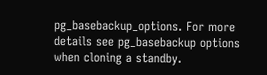pg_basebackup_options. For more details see pg_basebackup options when cloning a standby.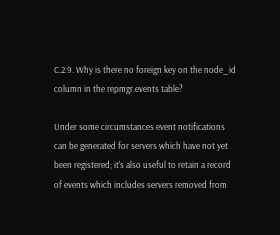C.2.9. Why is there no foreign key on the node_id column in the repmgr.events table?

Under some circumstances event notifications can be generated for servers which have not yet been registered; it's also useful to retain a record of events which includes servers removed from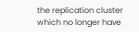the replication cluster which no longer have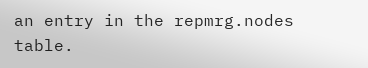an entry in the repmrg.nodes table.